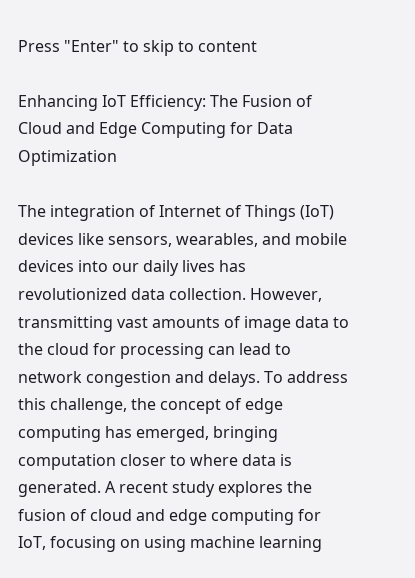Press "Enter" to skip to content

Enhancing IoT Efficiency: The Fusion of Cloud and Edge Computing for Data Optimization

The integration of Internet of Things (IoT) devices like sensors, wearables, and mobile devices into our daily lives has revolutionized data collection. However, transmitting vast amounts of image data to the cloud for processing can lead to network congestion and delays. To address this challenge, the concept of edge computing has emerged, bringing computation closer to where data is generated. A recent study explores the fusion of cloud and edge computing for IoT, focusing on using machine learning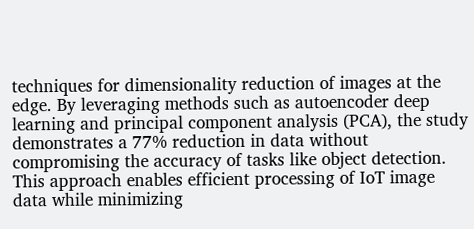techniques for dimensionality reduction of images at the edge. By leveraging methods such as autoencoder deep learning and principal component analysis (PCA), the study demonstrates a 77% reduction in data without compromising the accuracy of tasks like object detection. This approach enables efficient processing of IoT image data while minimizing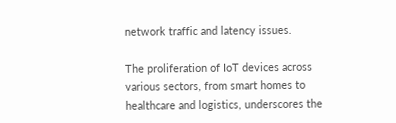network traffic and latency issues.

The proliferation of IoT devices across various sectors, from smart homes to healthcare and logistics, underscores the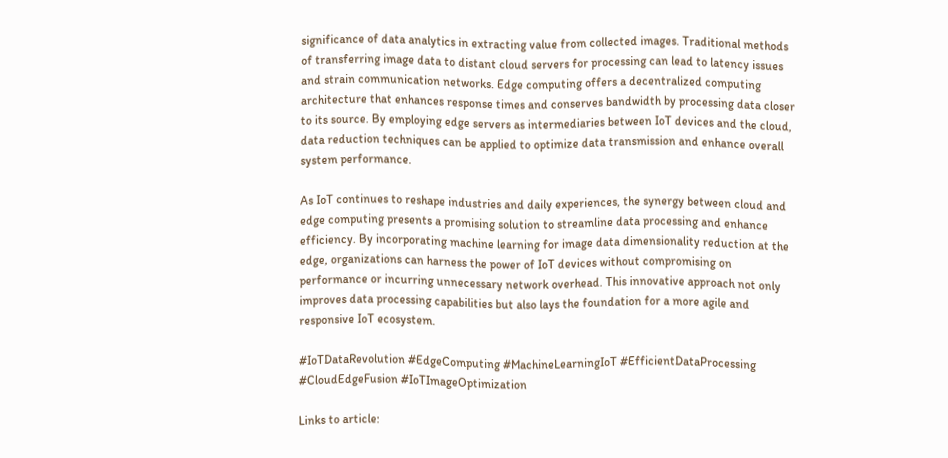significance of data analytics in extracting value from collected images. Traditional methods of transferring image data to distant cloud servers for processing can lead to latency issues and strain communication networks. Edge computing offers a decentralized computing architecture that enhances response times and conserves bandwidth by processing data closer to its source. By employing edge servers as intermediaries between IoT devices and the cloud, data reduction techniques can be applied to optimize data transmission and enhance overall system performance.

As IoT continues to reshape industries and daily experiences, the synergy between cloud and edge computing presents a promising solution to streamline data processing and enhance efficiency. By incorporating machine learning for image data dimensionality reduction at the edge, organizations can harness the power of IoT devices without compromising on performance or incurring unnecessary network overhead. This innovative approach not only improves data processing capabilities but also lays the foundation for a more agile and responsive IoT ecosystem.

#IoTDataRevolution #EdgeComputing #MachineLearningIoT #EfficientDataProcessing #CloudEdgeFusion #IoTImageOptimization

Links to article: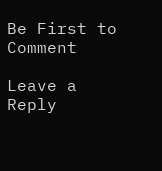Be First to Comment

Leave a Reply